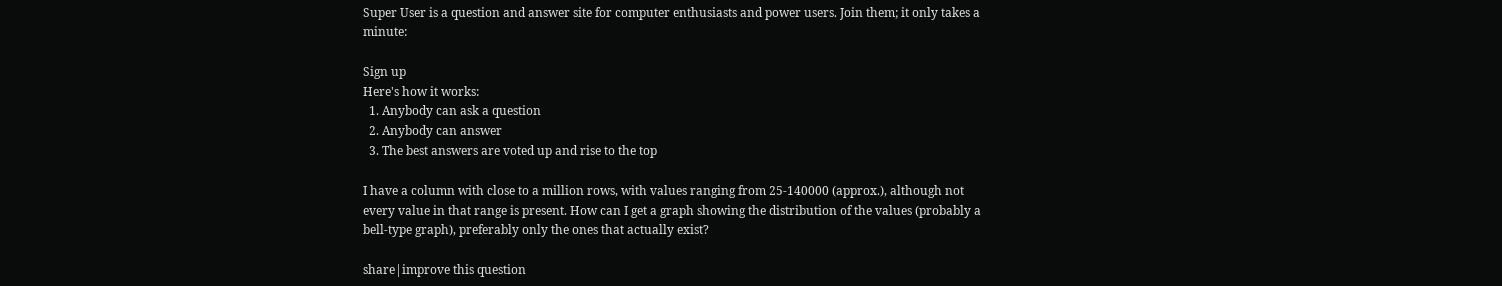Super User is a question and answer site for computer enthusiasts and power users. Join them; it only takes a minute:

Sign up
Here's how it works:
  1. Anybody can ask a question
  2. Anybody can answer
  3. The best answers are voted up and rise to the top

I have a column with close to a million rows, with values ranging from 25-140000 (approx.), although not every value in that range is present. How can I get a graph showing the distribution of the values (probably a bell-type graph), preferably only the ones that actually exist?

share|improve this question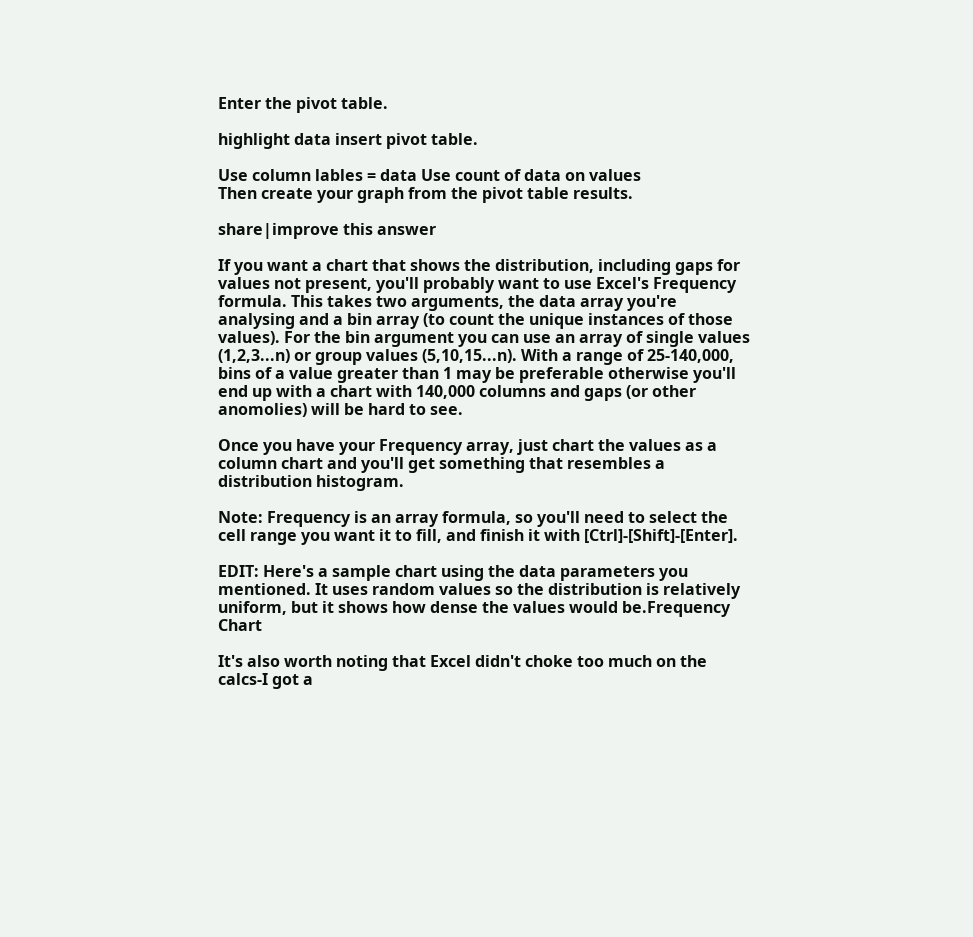Enter the pivot table.

highlight data insert pivot table.

Use column lables = data Use count of data on values
Then create your graph from the pivot table results.

share|improve this answer

If you want a chart that shows the distribution, including gaps for values not present, you'll probably want to use Excel's Frequency formula. This takes two arguments, the data array you're analysing and a bin array (to count the unique instances of those values). For the bin argument you can use an array of single values (1,2,3...n) or group values (5,10,15...n). With a range of 25-140,000, bins of a value greater than 1 may be preferable otherwise you'll end up with a chart with 140,000 columns and gaps (or other anomolies) will be hard to see.

Once you have your Frequency array, just chart the values as a column chart and you'll get something that resembles a distribution histogram.

Note: Frequency is an array formula, so you'll need to select the cell range you want it to fill, and finish it with [Ctrl]-[Shift]-[Enter].

EDIT: Here's a sample chart using the data parameters you mentioned. It uses random values so the distribution is relatively uniform, but it shows how dense the values would be.Frequency Chart

It's also worth noting that Excel didn't choke too much on the calcs-I got a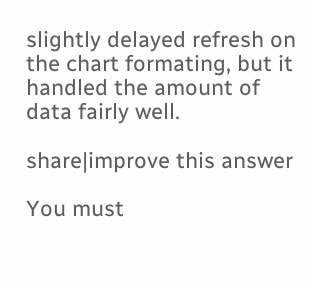slightly delayed refresh on the chart formating, but it handled the amount of data fairly well.

share|improve this answer

You must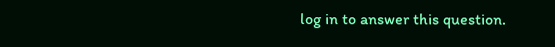log in to answer this question.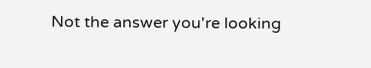Not the answer you're looking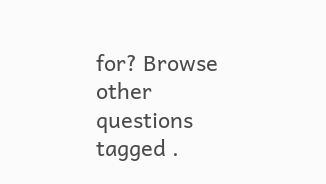for? Browse other questions tagged .